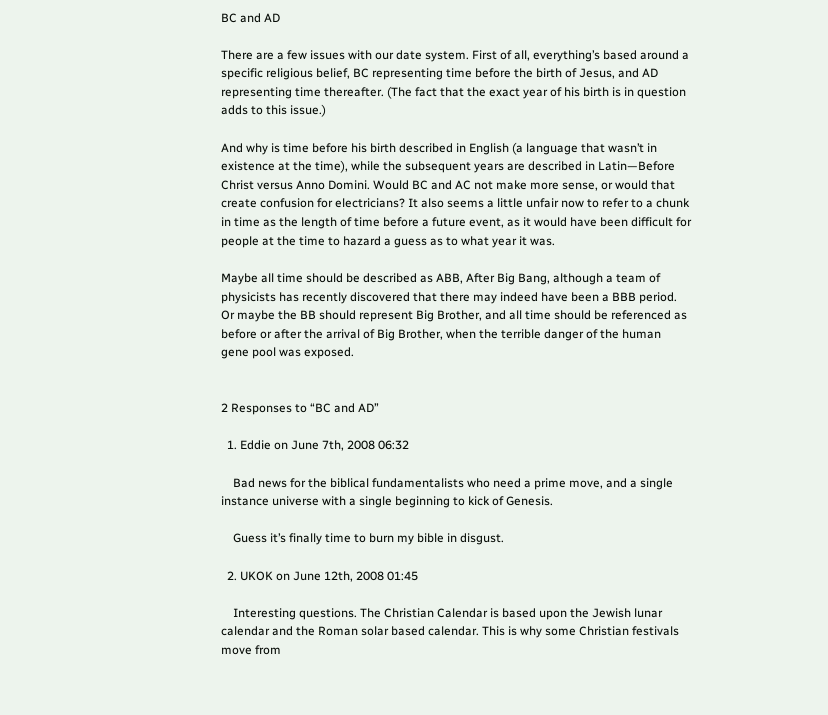BC and AD

There are a few issues with our date system. First of all, everything’s based around a specific religious belief, BC representing time before the birth of Jesus, and AD representing time thereafter. (The fact that the exact year of his birth is in question adds to this issue.)

And why is time before his birth described in English (a language that wasn’t in existence at the time), while the subsequent years are described in Latin—Before Christ versus Anno Domini. Would BC and AC not make more sense, or would that create confusion for electricians? It also seems a little unfair now to refer to a chunk in time as the length of time before a future event, as it would have been difficult for people at the time to hazard a guess as to what year it was.

Maybe all time should be described as ABB, After Big Bang, although a team of physicists has recently discovered that there may indeed have been a BBB period. Or maybe the BB should represent Big Brother, and all time should be referenced as before or after the arrival of Big Brother, when the terrible danger of the human gene pool was exposed.


2 Responses to “BC and AD”

  1. Eddie on June 7th, 2008 06:32

    Bad news for the biblical fundamentalists who need a prime move, and a single instance universe with a single beginning to kick of Genesis.

    Guess it’s finally time to burn my bible in disgust.

  2. UKOK on June 12th, 2008 01:45

    Interesting questions. The Christian Calendar is based upon the Jewish lunar calendar and the Roman solar based calendar. This is why some Christian festivals move from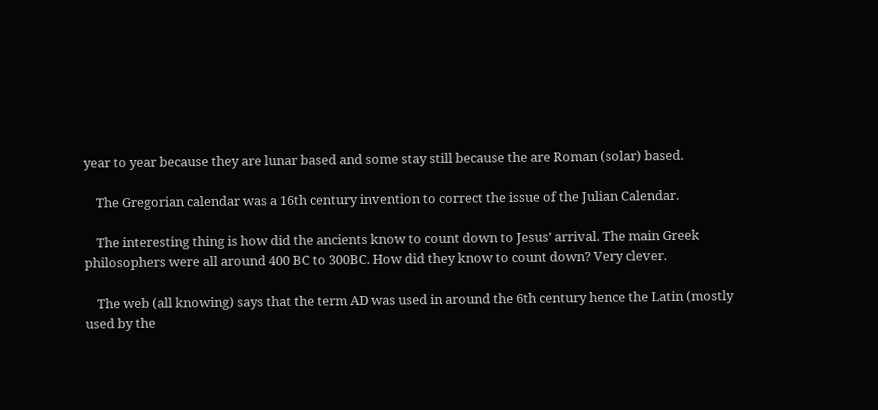year to year because they are lunar based and some stay still because the are Roman (solar) based.

    The Gregorian calendar was a 16th century invention to correct the issue of the Julian Calendar.

    The interesting thing is how did the ancients know to count down to Jesus’ arrival. The main Greek philosophers were all around 400 BC to 300BC. How did they know to count down? Very clever.

    The web (all knowing) says that the term AD was used in around the 6th century hence the Latin (mostly used by the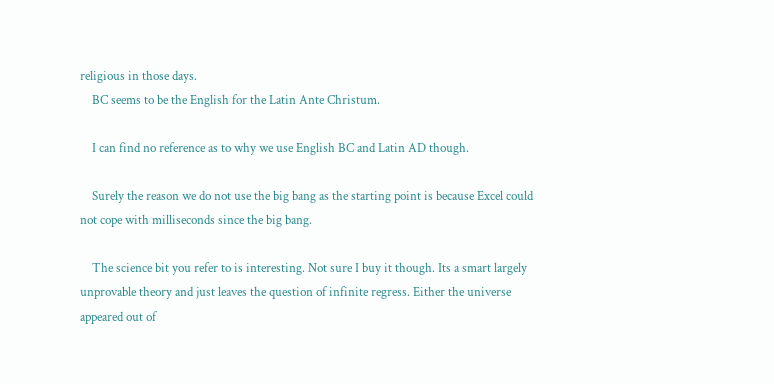religious in those days.
    BC seems to be the English for the Latin Ante Christum.

    I can find no reference as to why we use English BC and Latin AD though.

    Surely the reason we do not use the big bang as the starting point is because Excel could not cope with milliseconds since the big bang.

    The science bit you refer to is interesting. Not sure I buy it though. Its a smart largely unprovable theory and just leaves the question of infinite regress. Either the universe appeared out of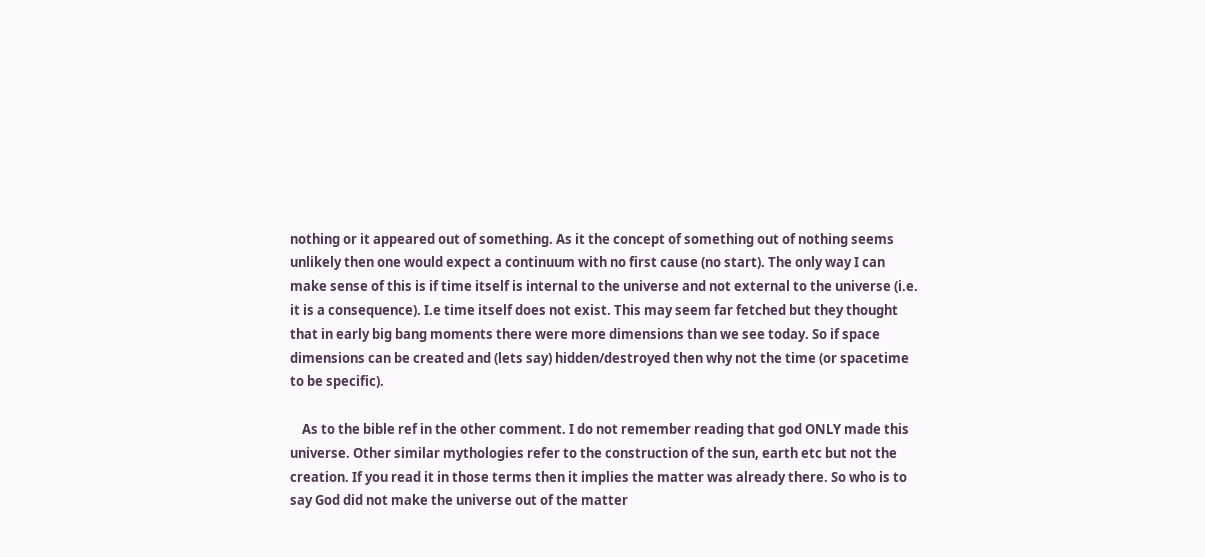nothing or it appeared out of something. As it the concept of something out of nothing seems unlikely then one would expect a continuum with no first cause (no start). The only way I can make sense of this is if time itself is internal to the universe and not external to the universe (i.e. it is a consequence). I.e time itself does not exist. This may seem far fetched but they thought that in early big bang moments there were more dimensions than we see today. So if space dimensions can be created and (lets say) hidden/destroyed then why not the time (or spacetime to be specific).

    As to the bible ref in the other comment. I do not remember reading that god ONLY made this universe. Other similar mythologies refer to the construction of the sun, earth etc but not the creation. If you read it in those terms then it implies the matter was already there. So who is to say God did not make the universe out of the matter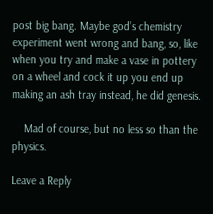post big bang. Maybe god’s chemistry experiment went wrong and bang, so, like when you try and make a vase in pottery on a wheel and cock it up you end up making an ash tray instead, he did genesis.

    Mad of course, but no less so than the physics.

Leave a Reply